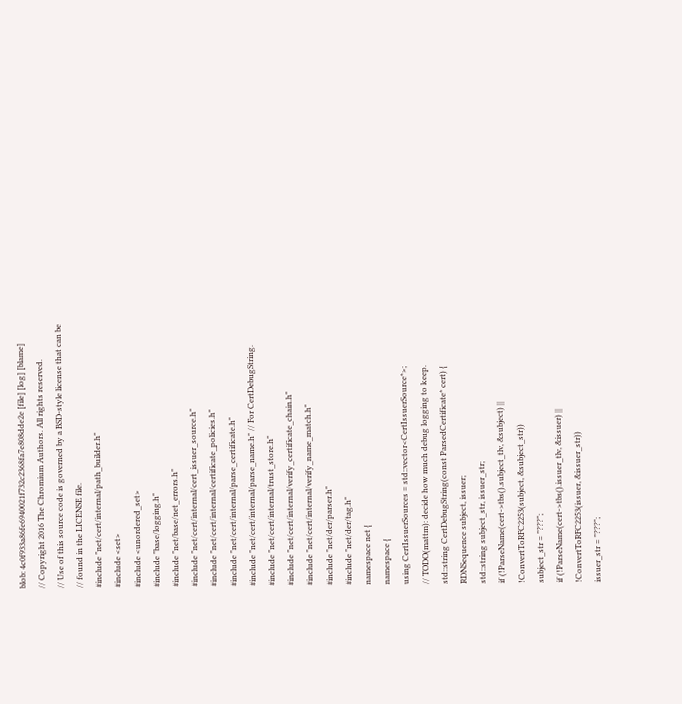blob: 4c0f933a86fe6940021f732c2368fa7e808dde2e [file] [log] [blame]
// Copyright 2016 The Chromium Authors. All rights reserved.
// Use of this source code is governed by a BSD-style license that can be
// found in the LICENSE file.
#include "net/cert/internal/path_builder.h"
#include <set>
#include <unordered_set>
#include "base/logging.h"
#include "net/base/net_errors.h"
#include "net/cert/internal/cert_issuer_source.h"
#include "net/cert/internal/certificate_policies.h"
#include "net/cert/internal/parse_certificate.h"
#include "net/cert/internal/parse_name.h" // For CertDebugString.
#include "net/cert/internal/trust_store.h"
#include "net/cert/internal/verify_certificate_chain.h"
#include "net/cert/internal/verify_name_match.h"
#include "net/der/parser.h"
#include "net/der/tag.h"
namespace net {
namespace {
using CertIssuerSources = std::vector<CertIssuerSource*>;
// TODO(mattm): decide how much debug logging to keep.
std::string CertDebugString(const ParsedCertificate* cert) {
RDNSequence subject, issuer;
std::string subject_str, issuer_str;
if (!ParseName(cert->tbs().subject_tlv, &subject) ||
!ConvertToRFC2253(subject, &subject_str))
subject_str = "???";
if (!ParseName(cert->tbs().issuer_tlv, &issuer) ||
!ConvertToRFC2253(issuer, &issuer_str))
issuer_str = "???";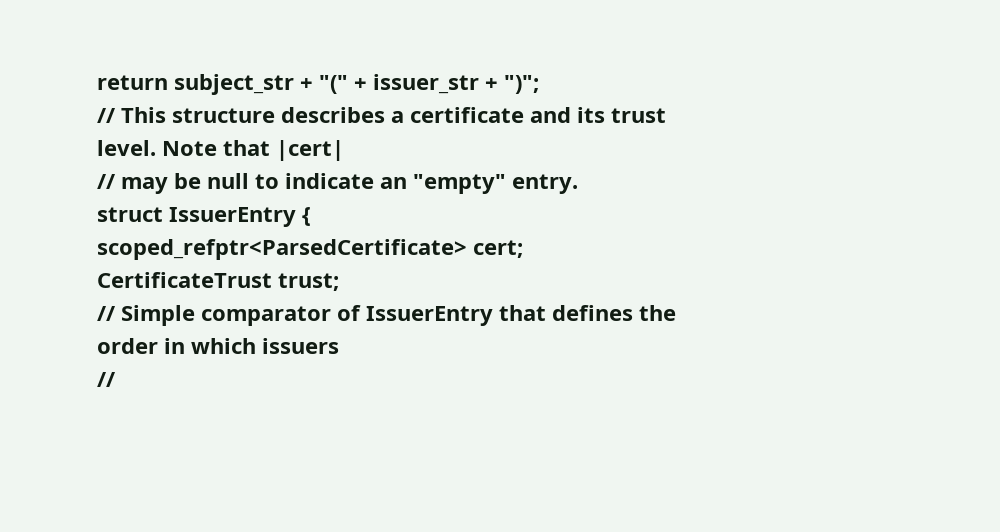return subject_str + "(" + issuer_str + ")";
// This structure describes a certificate and its trust level. Note that |cert|
// may be null to indicate an "empty" entry.
struct IssuerEntry {
scoped_refptr<ParsedCertificate> cert;
CertificateTrust trust;
// Simple comparator of IssuerEntry that defines the order in which issuers
//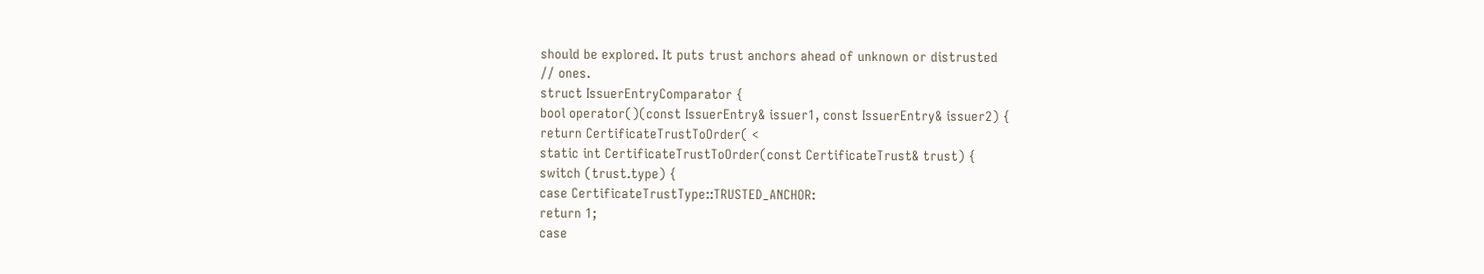should be explored. It puts trust anchors ahead of unknown or distrusted
// ones.
struct IssuerEntryComparator {
bool operator()(const IssuerEntry& issuer1, const IssuerEntry& issuer2) {
return CertificateTrustToOrder( <
static int CertificateTrustToOrder(const CertificateTrust& trust) {
switch (trust.type) {
case CertificateTrustType::TRUSTED_ANCHOR:
return 1;
case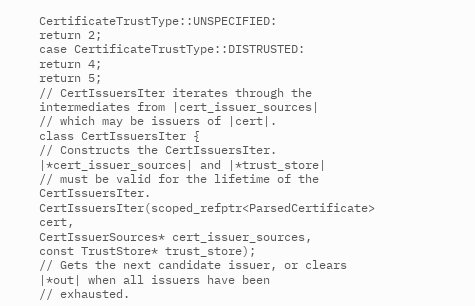CertificateTrustType::UNSPECIFIED:
return 2;
case CertificateTrustType::DISTRUSTED:
return 4;
return 5;
// CertIssuersIter iterates through the intermediates from |cert_issuer_sources|
// which may be issuers of |cert|.
class CertIssuersIter {
// Constructs the CertIssuersIter. |*cert_issuer_sources| and |*trust_store|
// must be valid for the lifetime of the CertIssuersIter.
CertIssuersIter(scoped_refptr<ParsedCertificate> cert,
CertIssuerSources* cert_issuer_sources,
const TrustStore* trust_store);
// Gets the next candidate issuer, or clears |*out| when all issuers have been
// exhausted.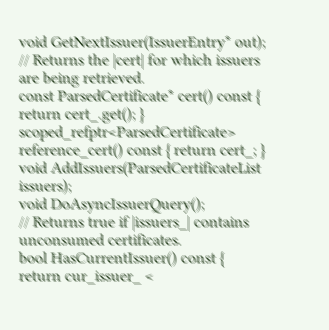void GetNextIssuer(IssuerEntry* out);
// Returns the |cert| for which issuers are being retrieved.
const ParsedCertificate* cert() const { return cert_.get(); }
scoped_refptr<ParsedCertificate> reference_cert() const { return cert_; }
void AddIssuers(ParsedCertificateList issuers);
void DoAsyncIssuerQuery();
// Returns true if |issuers_| contains unconsumed certificates.
bool HasCurrentIssuer() const { return cur_issuer_ <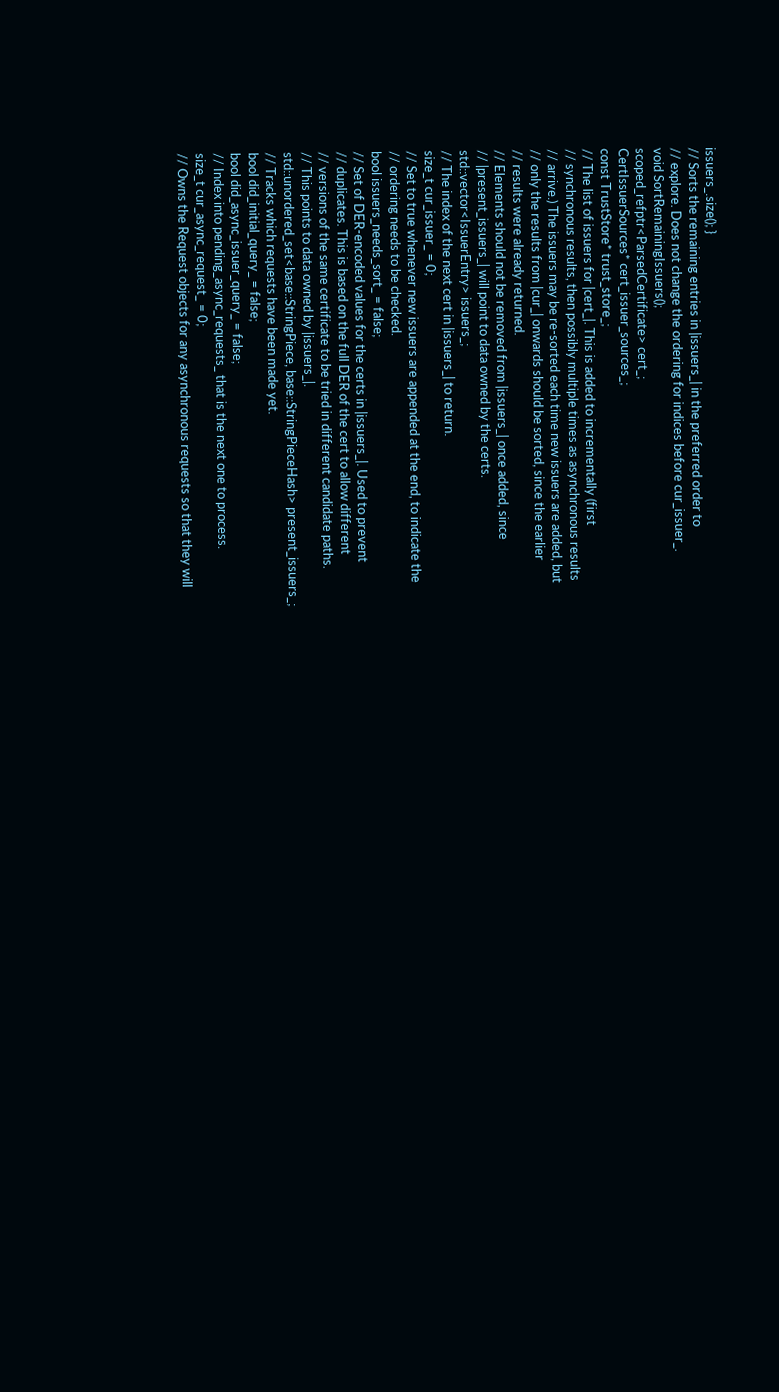issuers_.size(); }
// Sorts the remaining entries in |issuers_| in the preferred order to
// explore. Does not change the ordering for indices before cur_issuer_.
void SortRemainingIssuers();
scoped_refptr<ParsedCertificate> cert_;
CertIssuerSources* cert_issuer_sources_;
const TrustStore* trust_store_;
// The list of issuers for |cert_|. This is added to incrementally (first
// synchronous results, then possibly multiple times as asynchronous results
// arrive.) The issuers may be re-sorted each time new issuers are added, but
// only the results from |cur_| onwards should be sorted, since the earlier
// results were already returned.
// Elements should not be removed from |issuers_| once added, since
// |present_issuers_| will point to data owned by the certs.
std::vector<IssuerEntry> issuers_;
// The index of the next cert in |issuers_| to return.
size_t cur_issuer_ = 0;
// Set to true whenever new issuers are appended at the end, to indicate the
// ordering needs to be checked.
bool issuers_needs_sort_ = false;
// Set of DER-encoded values for the certs in |issuers_|. Used to prevent
// duplicates. This is based on the full DER of the cert to allow different
// versions of the same certificate to be tried in different candidate paths.
// This points to data owned by |issuers_|.
std::unordered_set<base::StringPiece, base::StringPieceHash> present_issuers_;
// Tracks which requests have been made yet.
bool did_initial_query_ = false;
bool did_async_issuer_query_ = false;
// Index into pending_async_requests_ that is the next one to process.
size_t cur_async_request_ = 0;
// Owns the Request objects for any asynchronous requests so that they will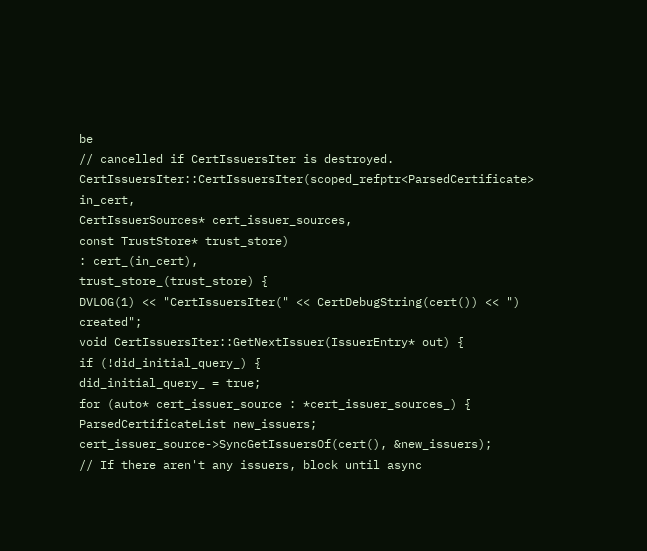be
// cancelled if CertIssuersIter is destroyed.
CertIssuersIter::CertIssuersIter(scoped_refptr<ParsedCertificate> in_cert,
CertIssuerSources* cert_issuer_sources,
const TrustStore* trust_store)
: cert_(in_cert),
trust_store_(trust_store) {
DVLOG(1) << "CertIssuersIter(" << CertDebugString(cert()) << ") created";
void CertIssuersIter::GetNextIssuer(IssuerEntry* out) {
if (!did_initial_query_) {
did_initial_query_ = true;
for (auto* cert_issuer_source : *cert_issuer_sources_) {
ParsedCertificateList new_issuers;
cert_issuer_source->SyncGetIssuersOf(cert(), &new_issuers);
// If there aren't any issuers, block until async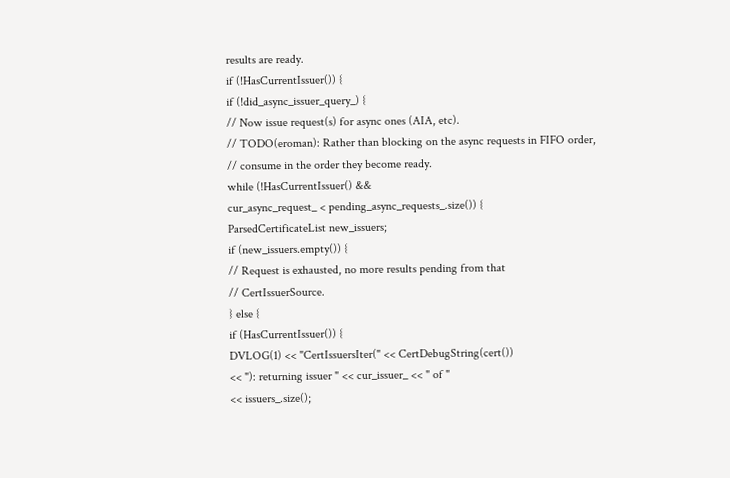results are ready.
if (!HasCurrentIssuer()) {
if (!did_async_issuer_query_) {
// Now issue request(s) for async ones (AIA, etc).
// TODO(eroman): Rather than blocking on the async requests in FIFO order,
// consume in the order they become ready.
while (!HasCurrentIssuer() &&
cur_async_request_ < pending_async_requests_.size()) {
ParsedCertificateList new_issuers;
if (new_issuers.empty()) {
// Request is exhausted, no more results pending from that
// CertIssuerSource.
} else {
if (HasCurrentIssuer()) {
DVLOG(1) << "CertIssuersIter(" << CertDebugString(cert())
<< "): returning issuer " << cur_issuer_ << " of "
<< issuers_.size();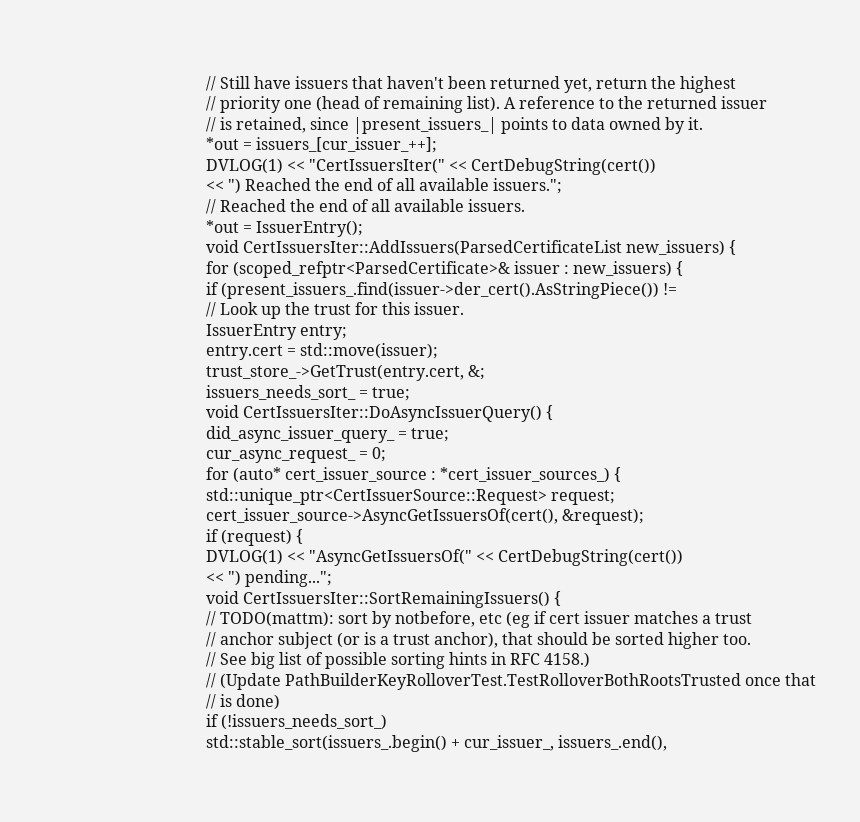// Still have issuers that haven't been returned yet, return the highest
// priority one (head of remaining list). A reference to the returned issuer
// is retained, since |present_issuers_| points to data owned by it.
*out = issuers_[cur_issuer_++];
DVLOG(1) << "CertIssuersIter(" << CertDebugString(cert())
<< ") Reached the end of all available issuers.";
// Reached the end of all available issuers.
*out = IssuerEntry();
void CertIssuersIter::AddIssuers(ParsedCertificateList new_issuers) {
for (scoped_refptr<ParsedCertificate>& issuer : new_issuers) {
if (present_issuers_.find(issuer->der_cert().AsStringPiece()) !=
// Look up the trust for this issuer.
IssuerEntry entry;
entry.cert = std::move(issuer);
trust_store_->GetTrust(entry.cert, &;
issuers_needs_sort_ = true;
void CertIssuersIter::DoAsyncIssuerQuery() {
did_async_issuer_query_ = true;
cur_async_request_ = 0;
for (auto* cert_issuer_source : *cert_issuer_sources_) {
std::unique_ptr<CertIssuerSource::Request> request;
cert_issuer_source->AsyncGetIssuersOf(cert(), &request);
if (request) {
DVLOG(1) << "AsyncGetIssuersOf(" << CertDebugString(cert())
<< ") pending...";
void CertIssuersIter::SortRemainingIssuers() {
// TODO(mattm): sort by notbefore, etc (eg if cert issuer matches a trust
// anchor subject (or is a trust anchor), that should be sorted higher too.
// See big list of possible sorting hints in RFC 4158.)
// (Update PathBuilderKeyRolloverTest.TestRolloverBothRootsTrusted once that
// is done)
if (!issuers_needs_sort_)
std::stable_sort(issuers_.begin() + cur_issuer_, issuers_.end(),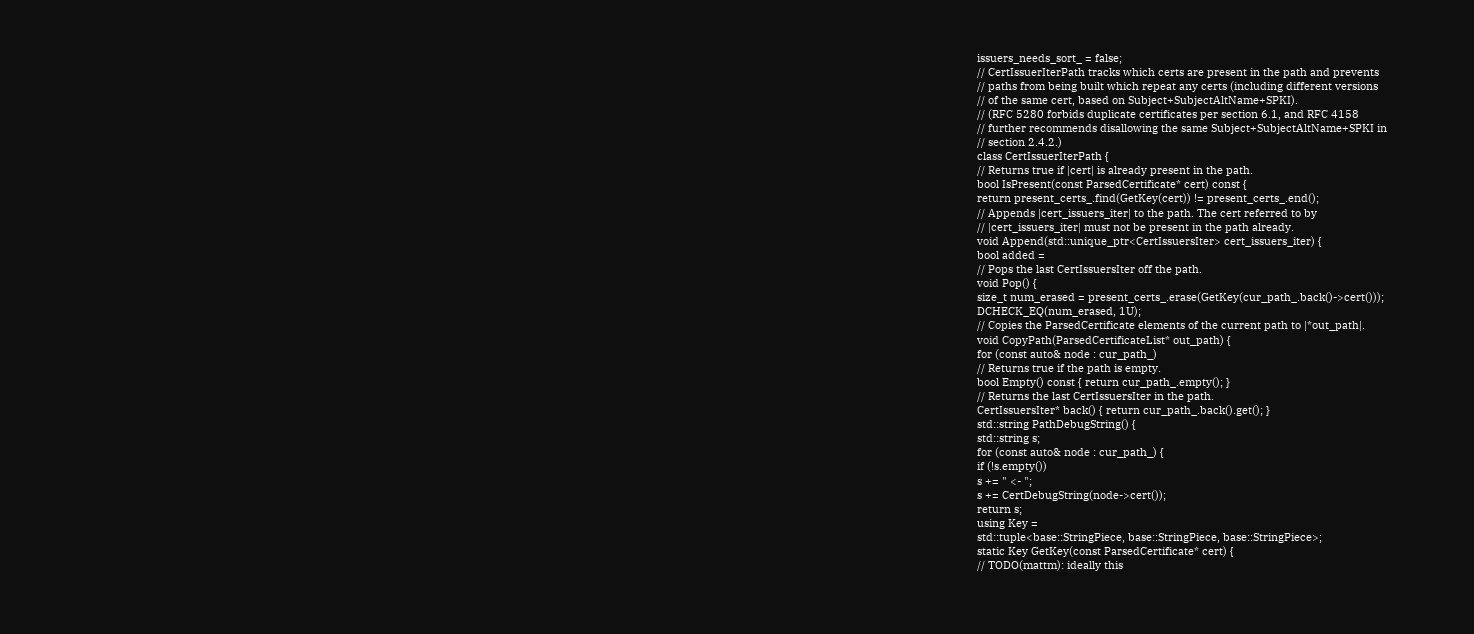issuers_needs_sort_ = false;
// CertIssuerIterPath tracks which certs are present in the path and prevents
// paths from being built which repeat any certs (including different versions
// of the same cert, based on Subject+SubjectAltName+SPKI).
// (RFC 5280 forbids duplicate certificates per section 6.1, and RFC 4158
// further recommends disallowing the same Subject+SubjectAltName+SPKI in
// section 2.4.2.)
class CertIssuerIterPath {
// Returns true if |cert| is already present in the path.
bool IsPresent(const ParsedCertificate* cert) const {
return present_certs_.find(GetKey(cert)) != present_certs_.end();
// Appends |cert_issuers_iter| to the path. The cert referred to by
// |cert_issuers_iter| must not be present in the path already.
void Append(std::unique_ptr<CertIssuersIter> cert_issuers_iter) {
bool added =
// Pops the last CertIssuersIter off the path.
void Pop() {
size_t num_erased = present_certs_.erase(GetKey(cur_path_.back()->cert()));
DCHECK_EQ(num_erased, 1U);
// Copies the ParsedCertificate elements of the current path to |*out_path|.
void CopyPath(ParsedCertificateList* out_path) {
for (const auto& node : cur_path_)
// Returns true if the path is empty.
bool Empty() const { return cur_path_.empty(); }
// Returns the last CertIssuersIter in the path.
CertIssuersIter* back() { return cur_path_.back().get(); }
std::string PathDebugString() {
std::string s;
for (const auto& node : cur_path_) {
if (!s.empty())
s += " <- ";
s += CertDebugString(node->cert());
return s;
using Key =
std::tuple<base::StringPiece, base::StringPiece, base::StringPiece>;
static Key GetKey(const ParsedCertificate* cert) {
// TODO(mattm): ideally this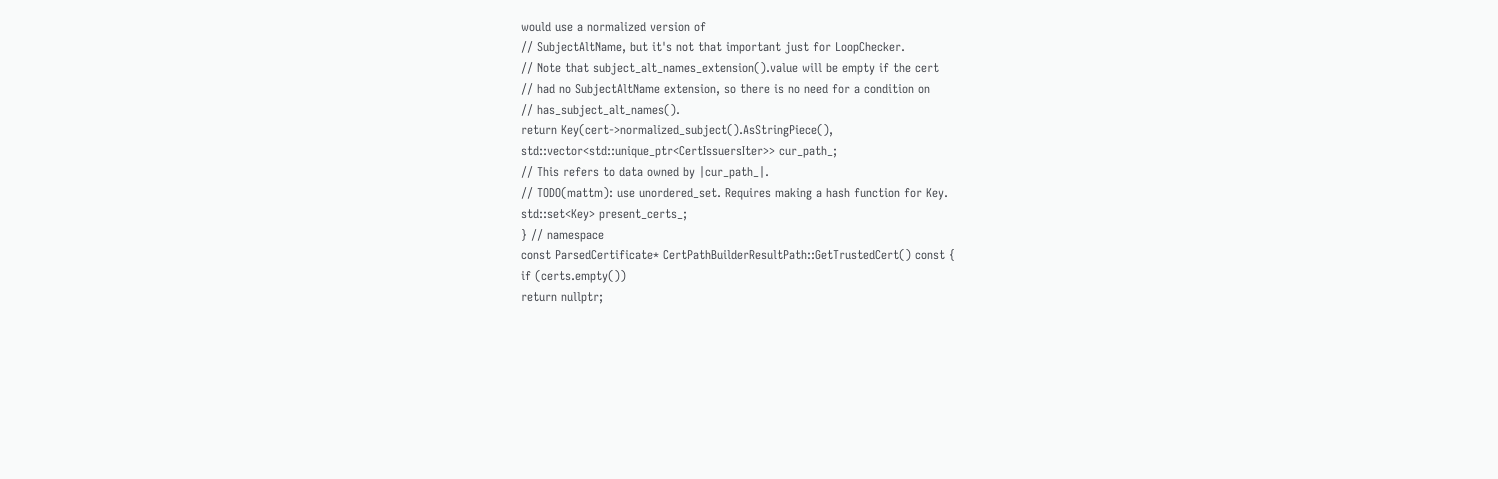would use a normalized version of
// SubjectAltName, but it's not that important just for LoopChecker.
// Note that subject_alt_names_extension().value will be empty if the cert
// had no SubjectAltName extension, so there is no need for a condition on
// has_subject_alt_names().
return Key(cert->normalized_subject().AsStringPiece(),
std::vector<std::unique_ptr<CertIssuersIter>> cur_path_;
// This refers to data owned by |cur_path_|.
// TODO(mattm): use unordered_set. Requires making a hash function for Key.
std::set<Key> present_certs_;
} // namespace
const ParsedCertificate* CertPathBuilderResultPath::GetTrustedCert() const {
if (certs.empty())
return nullptr;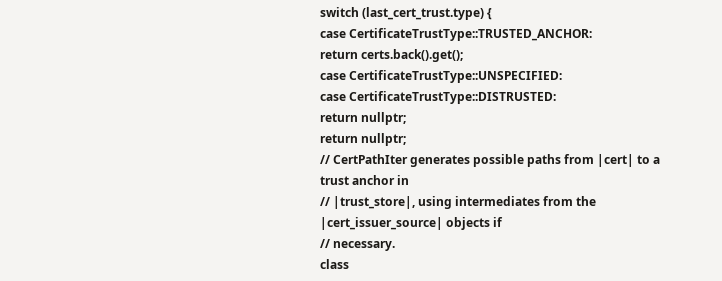switch (last_cert_trust.type) {
case CertificateTrustType::TRUSTED_ANCHOR:
return certs.back().get();
case CertificateTrustType::UNSPECIFIED:
case CertificateTrustType::DISTRUSTED:
return nullptr;
return nullptr;
// CertPathIter generates possible paths from |cert| to a trust anchor in
// |trust_store|, using intermediates from the |cert_issuer_source| objects if
// necessary.
class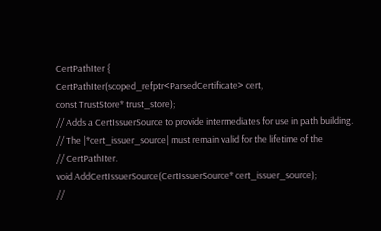CertPathIter {
CertPathIter(scoped_refptr<ParsedCertificate> cert,
const TrustStore* trust_store);
// Adds a CertIssuerSource to provide intermediates for use in path building.
// The |*cert_issuer_source| must remain valid for the lifetime of the
// CertPathIter.
void AddCertIssuerSource(CertIssuerSource* cert_issuer_source);
//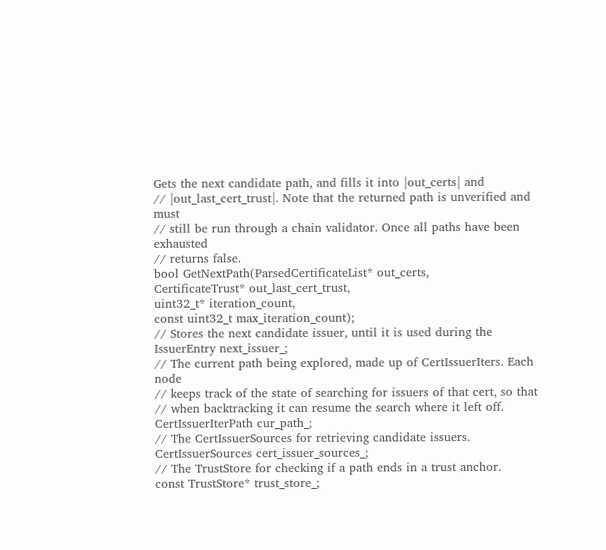Gets the next candidate path, and fills it into |out_certs| and
// |out_last_cert_trust|. Note that the returned path is unverified and must
// still be run through a chain validator. Once all paths have been exhausted
// returns false.
bool GetNextPath(ParsedCertificateList* out_certs,
CertificateTrust* out_last_cert_trust,
uint32_t* iteration_count,
const uint32_t max_iteration_count);
// Stores the next candidate issuer, until it is used during the
IssuerEntry next_issuer_;
// The current path being explored, made up of CertIssuerIters. Each node
// keeps track of the state of searching for issuers of that cert, so that
// when backtracking it can resume the search where it left off.
CertIssuerIterPath cur_path_;
// The CertIssuerSources for retrieving candidate issuers.
CertIssuerSources cert_issuer_sources_;
// The TrustStore for checking if a path ends in a trust anchor.
const TrustStore* trust_store_;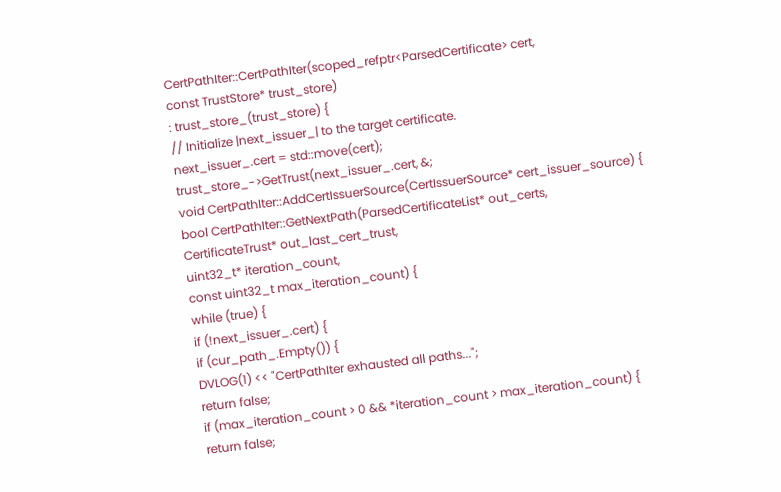CertPathIter::CertPathIter(scoped_refptr<ParsedCertificate> cert,
const TrustStore* trust_store)
: trust_store_(trust_store) {
// Initialize |next_issuer_| to the target certificate.
next_issuer_.cert = std::move(cert);
trust_store_->GetTrust(next_issuer_.cert, &;
void CertPathIter::AddCertIssuerSource(CertIssuerSource* cert_issuer_source) {
bool CertPathIter::GetNextPath(ParsedCertificateList* out_certs,
CertificateTrust* out_last_cert_trust,
uint32_t* iteration_count,
const uint32_t max_iteration_count) {
while (true) {
if (!next_issuer_.cert) {
if (cur_path_.Empty()) {
DVLOG(1) << "CertPathIter exhausted all paths...";
return false;
if (max_iteration_count > 0 && *iteration_count > max_iteration_count) {
return false;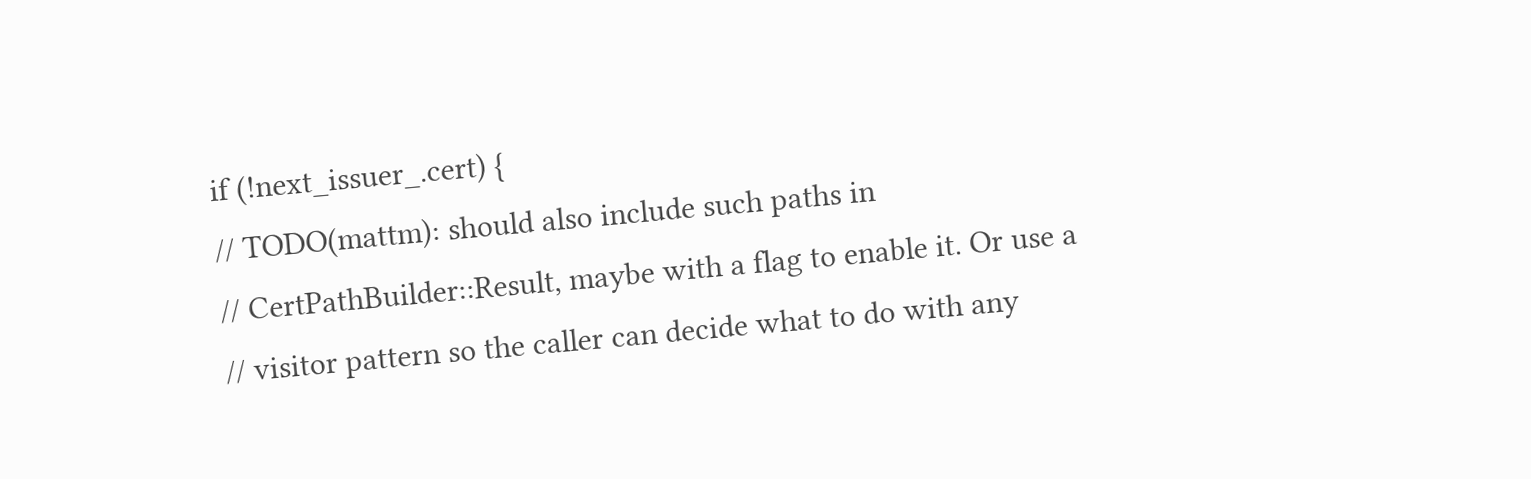if (!next_issuer_.cert) {
// TODO(mattm): should also include such paths in
// CertPathBuilder::Result, maybe with a flag to enable it. Or use a
// visitor pattern so the caller can decide what to do with any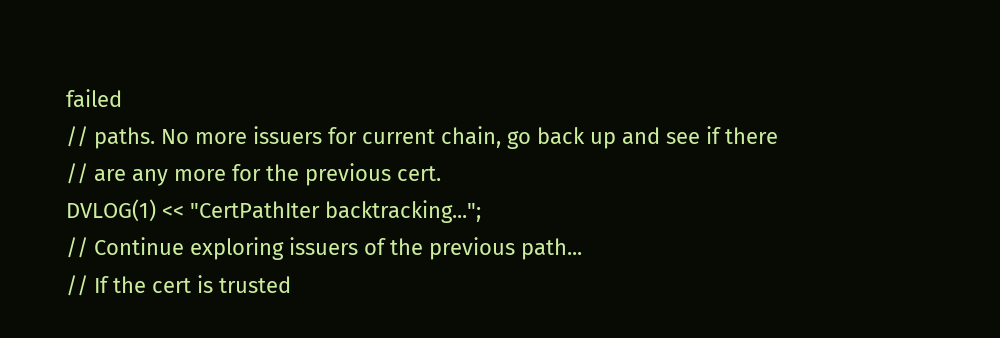failed
// paths. No more issuers for current chain, go back up and see if there
// are any more for the previous cert.
DVLOG(1) << "CertPathIter backtracking...";
// Continue exploring issuers of the previous path...
// If the cert is trusted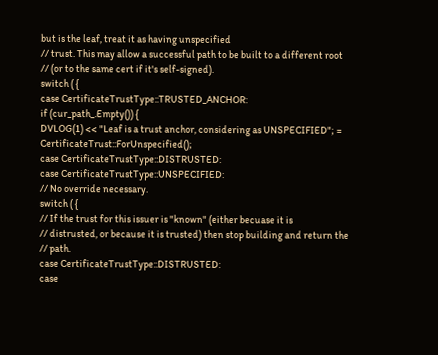but is the leaf, treat it as having unspecified
// trust. This may allow a successful path to be built to a different root
// (or to the same cert if it's self-signed).
switch ( {
case CertificateTrustType::TRUSTED_ANCHOR:
if (cur_path_.Empty()) {
DVLOG(1) << "Leaf is a trust anchor, considering as UNSPECIFIED"; = CertificateTrust::ForUnspecified();
case CertificateTrustType::DISTRUSTED:
case CertificateTrustType::UNSPECIFIED:
// No override necessary.
switch ( {
// If the trust for this issuer is "known" (either becuase it is
// distrusted, or because it is trusted) then stop building and return the
// path.
case CertificateTrustType::DISTRUSTED:
case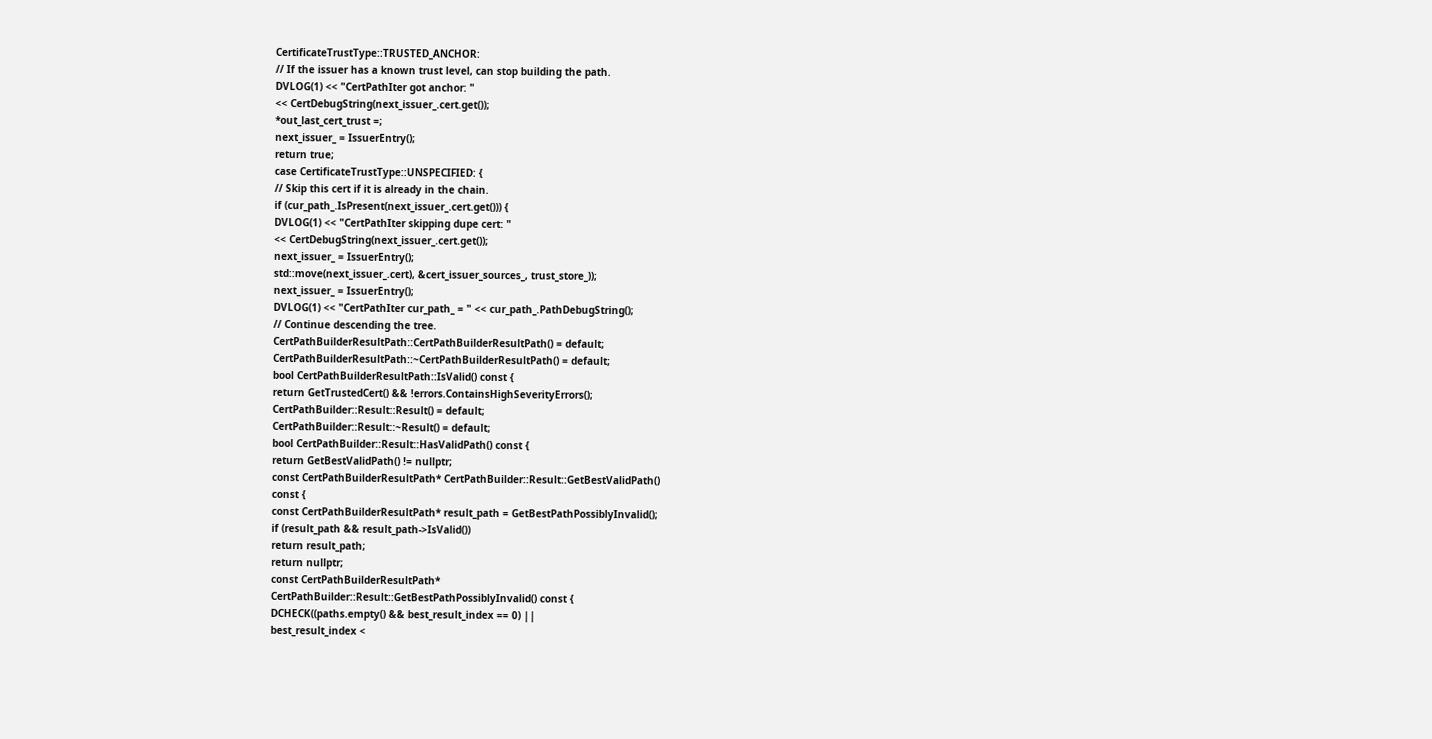CertificateTrustType::TRUSTED_ANCHOR:
// If the issuer has a known trust level, can stop building the path.
DVLOG(1) << "CertPathIter got anchor: "
<< CertDebugString(next_issuer_.cert.get());
*out_last_cert_trust =;
next_issuer_ = IssuerEntry();
return true;
case CertificateTrustType::UNSPECIFIED: {
// Skip this cert if it is already in the chain.
if (cur_path_.IsPresent(next_issuer_.cert.get())) {
DVLOG(1) << "CertPathIter skipping dupe cert: "
<< CertDebugString(next_issuer_.cert.get());
next_issuer_ = IssuerEntry();
std::move(next_issuer_.cert), &cert_issuer_sources_, trust_store_));
next_issuer_ = IssuerEntry();
DVLOG(1) << "CertPathIter cur_path_ = " << cur_path_.PathDebugString();
// Continue descending the tree.
CertPathBuilderResultPath::CertPathBuilderResultPath() = default;
CertPathBuilderResultPath::~CertPathBuilderResultPath() = default;
bool CertPathBuilderResultPath::IsValid() const {
return GetTrustedCert() && !errors.ContainsHighSeverityErrors();
CertPathBuilder::Result::Result() = default;
CertPathBuilder::Result::~Result() = default;
bool CertPathBuilder::Result::HasValidPath() const {
return GetBestValidPath() != nullptr;
const CertPathBuilderResultPath* CertPathBuilder::Result::GetBestValidPath()
const {
const CertPathBuilderResultPath* result_path = GetBestPathPossiblyInvalid();
if (result_path && result_path->IsValid())
return result_path;
return nullptr;
const CertPathBuilderResultPath*
CertPathBuilder::Result::GetBestPathPossiblyInvalid() const {
DCHECK((paths.empty() && best_result_index == 0) ||
best_result_index <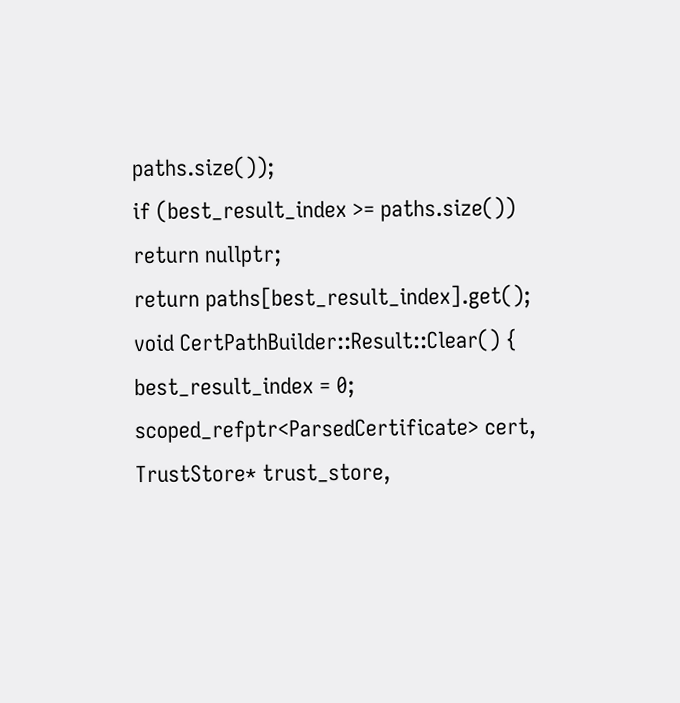paths.size());
if (best_result_index >= paths.size())
return nullptr;
return paths[best_result_index].get();
void CertPathBuilder::Result::Clear() {
best_result_index = 0;
scoped_refptr<ParsedCertificate> cert,
TrustStore* trust_store,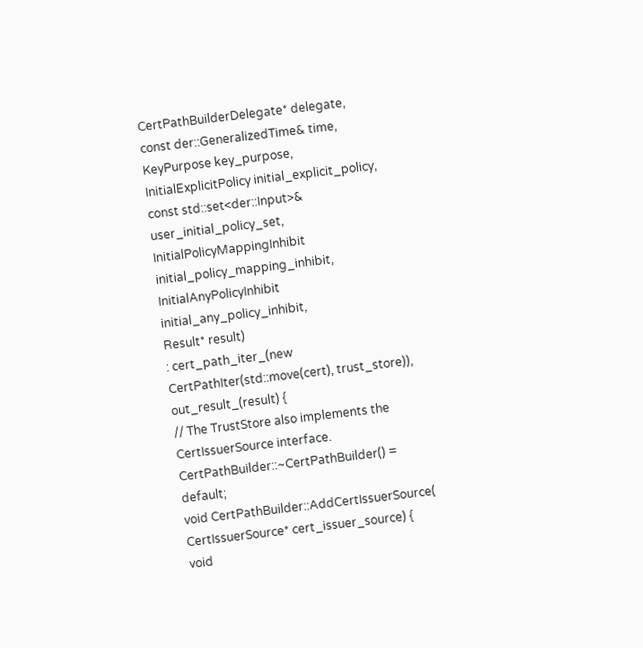CertPathBuilderDelegate* delegate,
const der::GeneralizedTime& time,
KeyPurpose key_purpose,
InitialExplicitPolicy initial_explicit_policy,
const std::set<der::Input>& user_initial_policy_set,
InitialPolicyMappingInhibit initial_policy_mapping_inhibit,
InitialAnyPolicyInhibit initial_any_policy_inhibit,
Result* result)
: cert_path_iter_(new CertPathIter(std::move(cert), trust_store)),
out_result_(result) {
// The TrustStore also implements the CertIssuerSource interface.
CertPathBuilder::~CertPathBuilder() = default;
void CertPathBuilder::AddCertIssuerSource(
CertIssuerSource* cert_issuer_source) {
void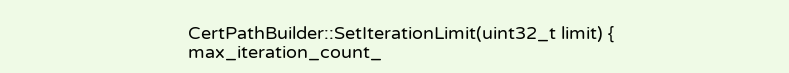CertPathBuilder::SetIterationLimit(uint32_t limit) {
max_iteration_count_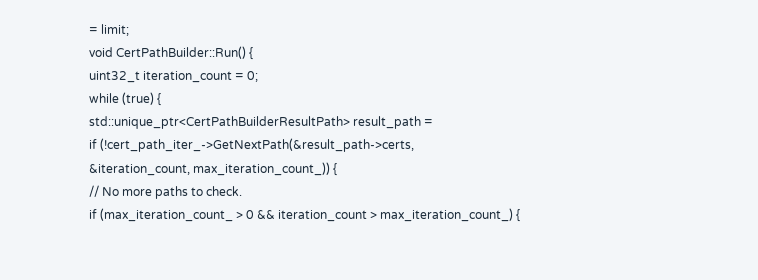= limit;
void CertPathBuilder::Run() {
uint32_t iteration_count = 0;
while (true) {
std::unique_ptr<CertPathBuilderResultPath> result_path =
if (!cert_path_iter_->GetNextPath(&result_path->certs,
&iteration_count, max_iteration_count_)) {
// No more paths to check.
if (max_iteration_count_ > 0 && iteration_count > max_iteration_count_) {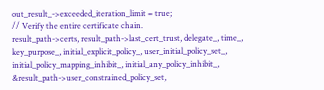out_result_->exceeded_iteration_limit = true;
// Verify the entire certificate chain.
result_path->certs, result_path->last_cert_trust, delegate_, time_,
key_purpose_, initial_explicit_policy_, user_initial_policy_set_,
initial_policy_mapping_inhibit_, initial_any_policy_inhibit_,
&result_path->user_constrained_policy_set,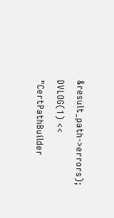&result_path->errors);
DVLOG(1) << "CertPathBuilder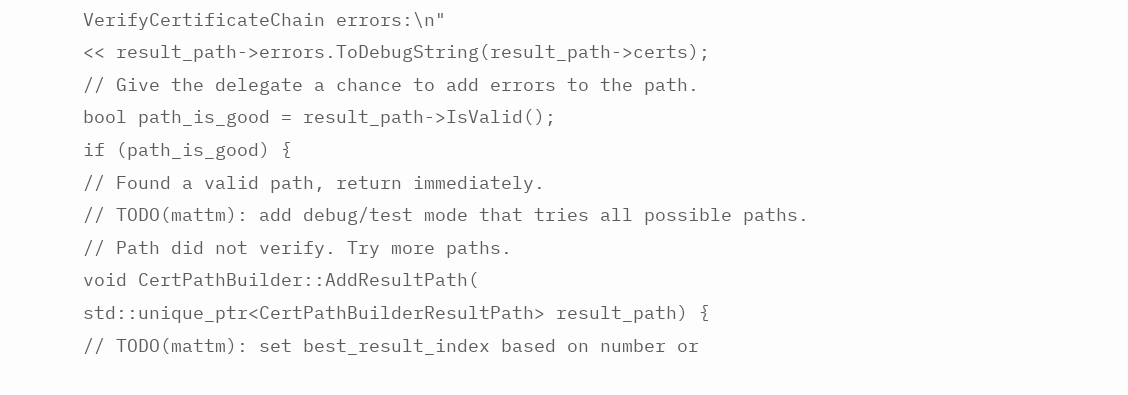VerifyCertificateChain errors:\n"
<< result_path->errors.ToDebugString(result_path->certs);
// Give the delegate a chance to add errors to the path.
bool path_is_good = result_path->IsValid();
if (path_is_good) {
// Found a valid path, return immediately.
// TODO(mattm): add debug/test mode that tries all possible paths.
// Path did not verify. Try more paths.
void CertPathBuilder::AddResultPath(
std::unique_ptr<CertPathBuilderResultPath> result_path) {
// TODO(mattm): set best_result_index based on number or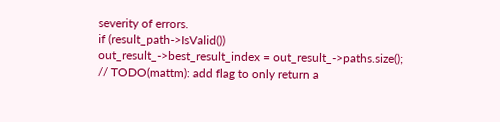severity of errors.
if (result_path->IsValid())
out_result_->best_result_index = out_result_->paths.size();
// TODO(mattm): add flag to only return a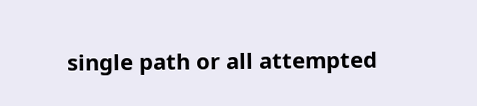single path or all attempted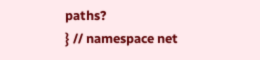paths?
} // namespace net